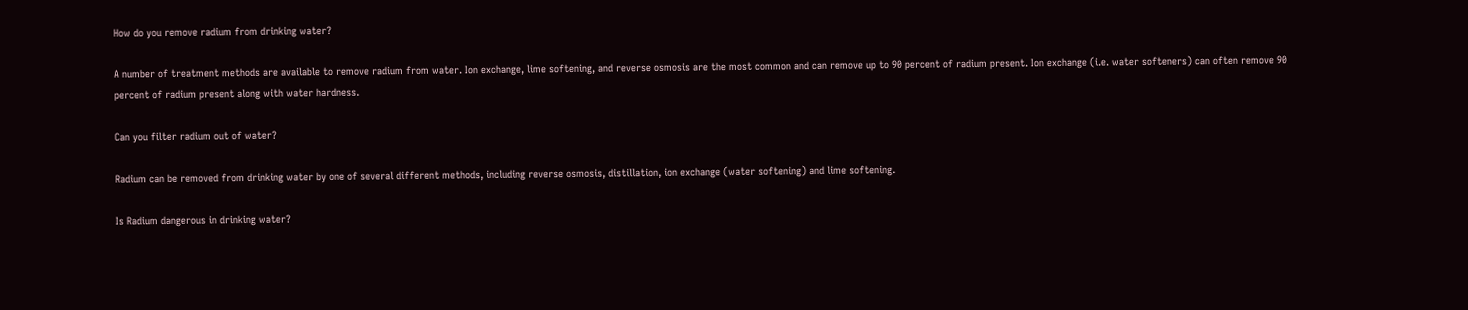How do you remove radium from drinking water?

A number of treatment methods are available to remove radium from water. Ion exchange, lime softening, and reverse osmosis are the most common and can remove up to 90 percent of radium present. Ion exchange (i.e. water softeners) can often remove 90 percent of radium present along with water hardness.

Can you filter radium out of water?

Radium can be removed from drinking water by one of several different methods, including reverse osmosis, distillation, ion exchange (water softening) and lime softening.

Is Radium dangerous in drinking water?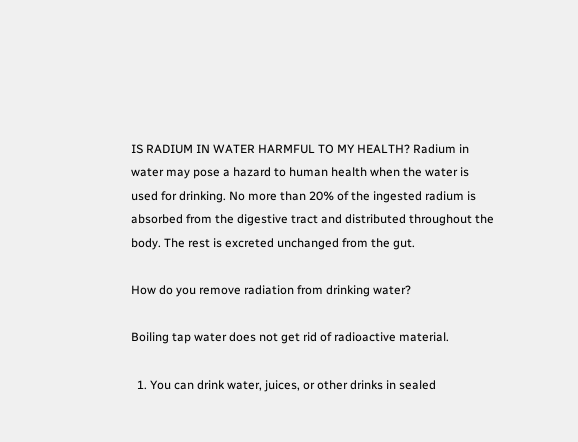IS RADIUM IN WATER HARMFUL TO MY HEALTH? Radium in water may pose a hazard to human health when the water is used for drinking. No more than 20% of the ingested radium is absorbed from the digestive tract and distributed throughout the body. The rest is excreted unchanged from the gut.

How do you remove radiation from drinking water?

Boiling tap water does not get rid of radioactive material.

  1. You can drink water, juices, or other drinks in sealed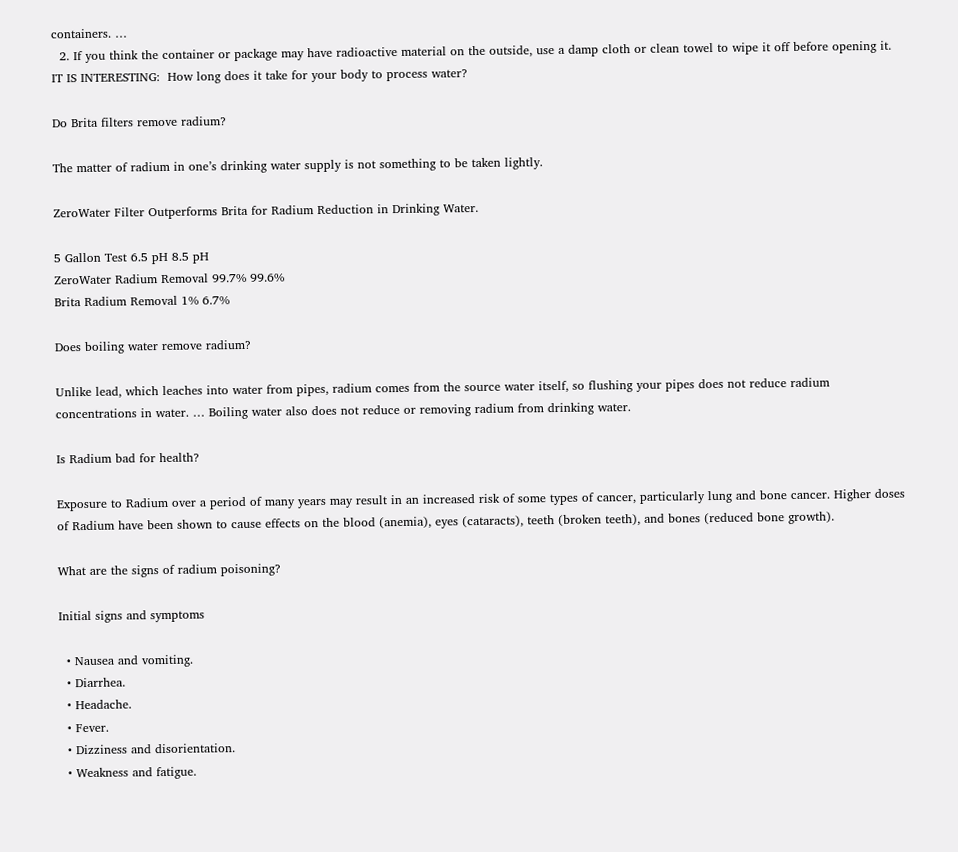containers. …
  2. If you think the container or package may have radioactive material on the outside, use a damp cloth or clean towel to wipe it off before opening it.
IT IS INTERESTING:  How long does it take for your body to process water?

Do Brita filters remove radium?

The matter of radium in one’s drinking water supply is not something to be taken lightly.

ZeroWater Filter Outperforms Brita for Radium Reduction in Drinking Water.

5 Gallon Test 6.5 pH 8.5 pH
ZeroWater Radium Removal 99.7% 99.6%
Brita Radium Removal 1% 6.7%

Does boiling water remove radium?

Unlike lead, which leaches into water from pipes, radium comes from the source water itself, so flushing your pipes does not reduce radium concentrations in water. … Boiling water also does not reduce or removing radium from drinking water.

Is Radium bad for health?

Exposure to Radium over a period of many years may result in an increased risk of some types of cancer, particularly lung and bone cancer. Higher doses of Radium have been shown to cause effects on the blood (anemia), eyes (cataracts), teeth (broken teeth), and bones (reduced bone growth).

What are the signs of radium poisoning?

Initial signs and symptoms

  • Nausea and vomiting.
  • Diarrhea.
  • Headache.
  • Fever.
  • Dizziness and disorientation.
  • Weakness and fatigue.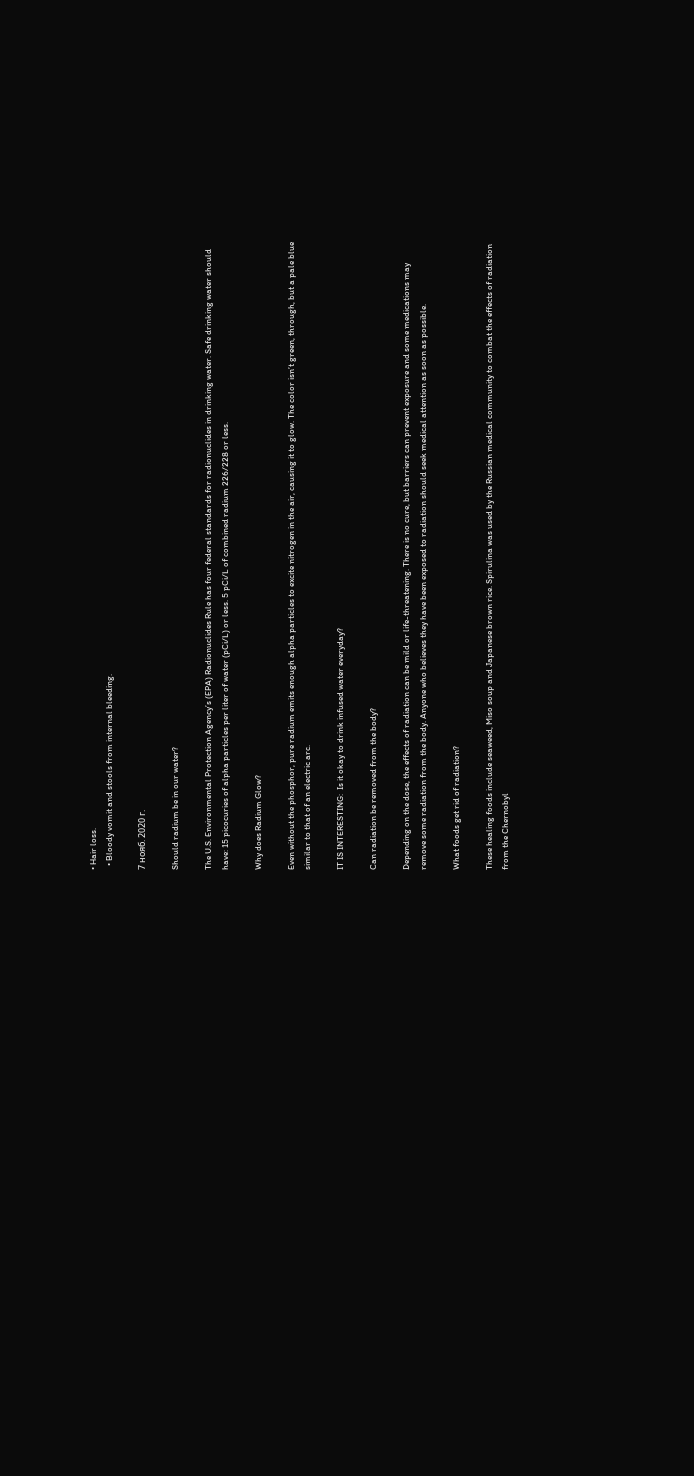• Hair loss.
  • Bloody vomit and stools from internal bleeding.

7 нояб. 2020 г.

Should radium be in our water?

The U.S. Environmental Protection Agency’s (EPA) Radionuclides Rule has four federal standards for radionuclides in drinking water. Safe drinking water should have: 15 picocuries of alpha particles per liter of water (pCi/L) or less. 5 pCi/L of combined radium 226/228 or less.

Why does Radium Glow?

Even without the phosphor, pure radium emits enough alpha particles to excite nitrogen in the air, causing it to glow. The color isn’t green, through, but a pale blue similar to that of an electric arc.

IT IS INTERESTING:  Is it okay to drink infused water everyday?

Can radiation be removed from the body?

Depending on the dose, the effects of radiation can be mild or life-threatening. There is no cure, but barriers can prevent exposure and some medications may remove some radiation from the body. Anyone who believes they have been exposed to radiation should seek medical attention as soon as possible.

What foods get rid of radiation?

These healing foods include seaweed, Miso soup and Japanese brown rice. Spirulina was used by the Russian medical community to combat the effects of radiation from the Chernobyl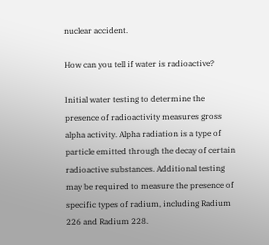nuclear accident.

How can you tell if water is radioactive?

Initial water testing to determine the presence of radioactivity measures gross alpha activity. Alpha radiation is a type of particle emitted through the decay of certain radioactive substances. Additional testing may be required to measure the presence of specific types of radium, including Radium 226 and Radium 228.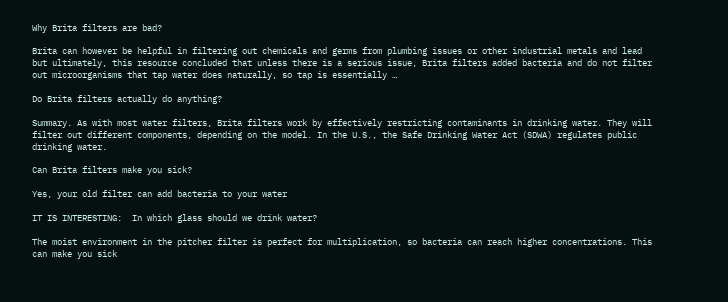Why Brita filters are bad?

Brita can however be helpful in filtering out chemicals and germs from plumbing issues or other industrial metals and lead but ultimately, this resource concluded that unless there is a serious issue, Brita filters added bacteria and do not filter out microorganisms that tap water does naturally, so tap is essentially …

Do Brita filters actually do anything?

Summary. As with most water filters, Brita filters work by effectively restricting contaminants in drinking water. They will filter out different components, depending on the model. In the U.S., the Safe Drinking Water Act (SDWA) regulates public drinking water.

Can Brita filters make you sick?

Yes, your old filter can add bacteria to your water

IT IS INTERESTING:  In which glass should we drink water?

The moist environment in the pitcher filter is perfect for multiplication, so bacteria can reach higher concentrations. This can make you sick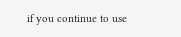if you continue to use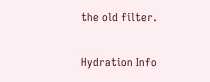the old filter.

Hydration Info